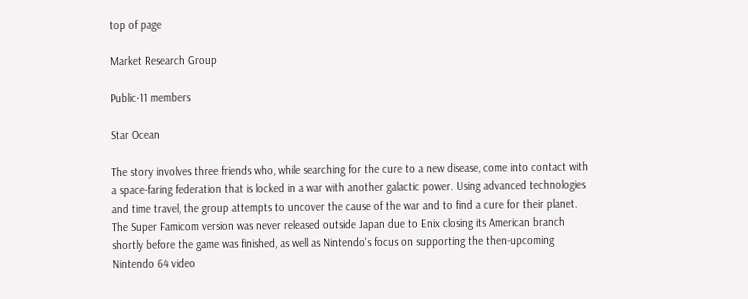top of page

Market Research Group

Public·11 members

Star Ocean

The story involves three friends who, while searching for the cure to a new disease, come into contact with a space-faring federation that is locked in a war with another galactic power. Using advanced technologies and time travel, the group attempts to uncover the cause of the war and to find a cure for their planet. The Super Famicom version was never released outside Japan due to Enix closing its American branch shortly before the game was finished, as well as Nintendo's focus on supporting the then-upcoming Nintendo 64 video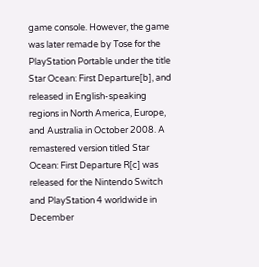game console. However, the game was later remade by Tose for the PlayStation Portable under the title Star Ocean: First Departure[b], and released in English-speaking regions in North America, Europe, and Australia in October 2008. A remastered version titled Star Ocean: First Departure R[c] was released for the Nintendo Switch and PlayStation 4 worldwide in December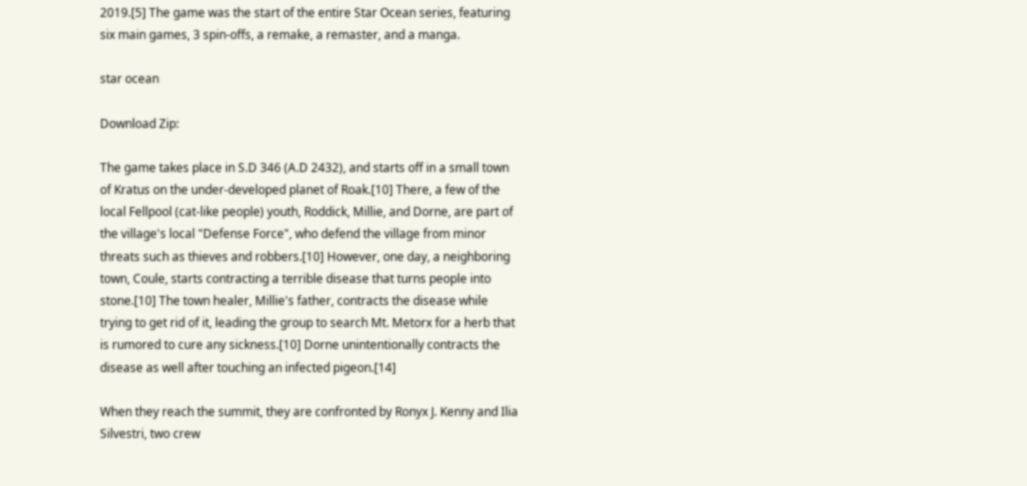2019.[5] The game was the start of the entire Star Ocean series, featuring six main games, 3 spin-offs, a remake, a remaster, and a manga.

star ocean

Download Zip:

The game takes place in S.D 346 (A.D 2432), and starts off in a small town of Kratus on the under-developed planet of Roak.[10] There, a few of the local Fellpool (cat-like people) youth, Roddick, Millie, and Dorne, are part of the village's local "Defense Force", who defend the village from minor threats such as thieves and robbers.[10] However, one day, a neighboring town, Coule, starts contracting a terrible disease that turns people into stone.[10] The town healer, Millie's father, contracts the disease while trying to get rid of it, leading the group to search Mt. Metorx for a herb that is rumored to cure any sickness.[10] Dorne unintentionally contracts the disease as well after touching an infected pigeon.[14]

When they reach the summit, they are confronted by Ronyx J. Kenny and Ilia Silvestri, two crew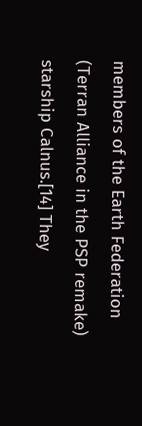members of the Earth Federation (Terran Alliance in the PSP remake) starship Calnus.[14] They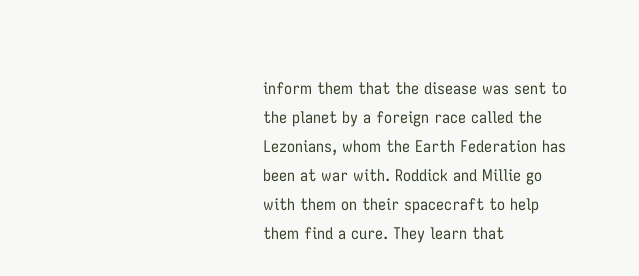inform them that the disease was sent to the planet by a foreign race called the Lezonians, whom the Earth Federation has been at war with. Roddick and Millie go with them on their spacecraft to help them find a cure. They learn that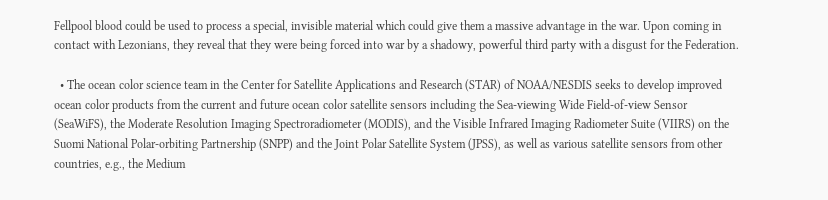Fellpool blood could be used to process a special, invisible material which could give them a massive advantage in the war. Upon coming in contact with Lezonians, they reveal that they were being forced into war by a shadowy, powerful third party with a disgust for the Federation.

  • The ocean color science team in the Center for Satellite Applications and Research (STAR) of NOAA/NESDIS seeks to develop improved ocean color products from the current and future ocean color satellite sensors including the Sea-viewing Wide Field-of-view Sensor (SeaWiFS), the Moderate Resolution Imaging Spectroradiometer (MODIS), and the Visible Infrared Imaging Radiometer Suite (VIIRS) on the Suomi National Polar-orbiting Partnership (SNPP) and the Joint Polar Satellite System (JPSS), as well as various satellite sensors from other countries, e.g., the Medium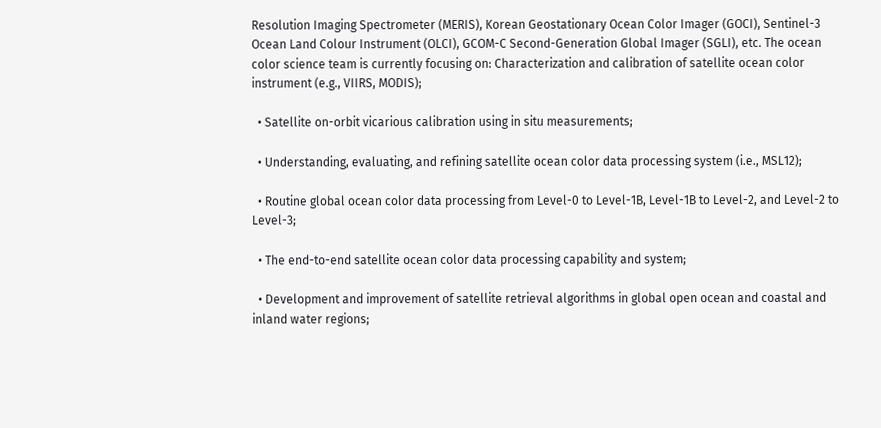Resolution Imaging Spectrometer (MERIS), Korean Geostationary Ocean Color Imager (GOCI), Sentinel-3 Ocean Land Colour Instrument (OLCI), GCOM-C Second-Generation Global Imager (SGLI), etc. The ocean color science team is currently focusing on: Characterization and calibration of satellite ocean color instrument (e.g., VIIRS, MODIS);

  • Satellite on-orbit vicarious calibration using in situ measurements;

  • Understanding, evaluating, and refining satellite ocean color data processing system (i.e., MSL12);

  • Routine global ocean color data processing from Level-0 to Level-1B, Level-1B to Level-2, and Level-2 to Level-3;

  • The end-to-end satellite ocean color data processing capability and system;

  • Development and improvement of satellite retrieval algorithms in global open ocean and coastal and inland water regions;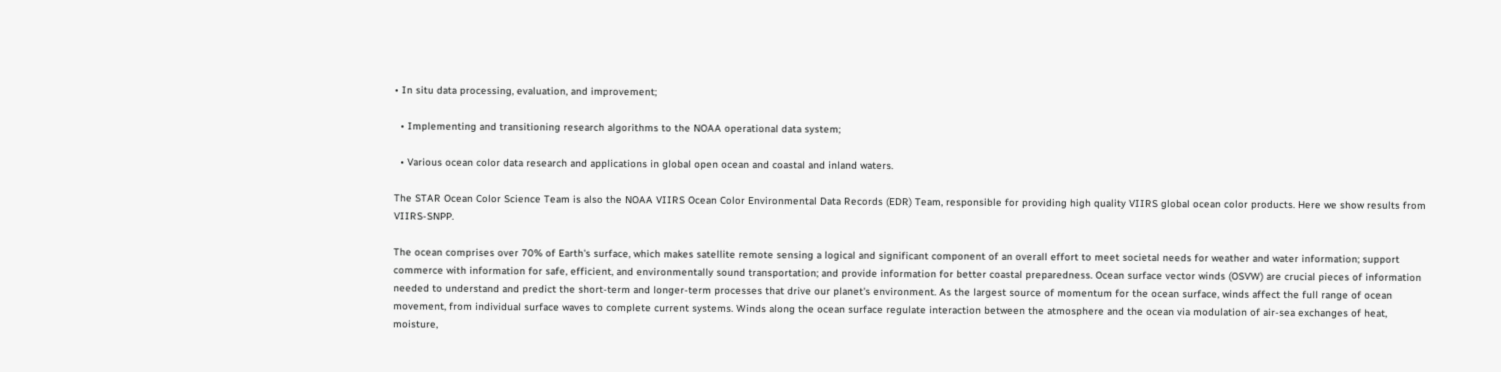• In situ data processing, evaluation, and improvement;

  • Implementing and transitioning research algorithms to the NOAA operational data system;

  • Various ocean color data research and applications in global open ocean and coastal and inland waters.

The STAR Ocean Color Science Team is also the NOAA VIIRS Ocean Color Environmental Data Records (EDR) Team, responsible for providing high quality VIIRS global ocean color products. Here we show results from VIIRS-SNPP.

The ocean comprises over 70% of Earth's surface, which makes satellite remote sensing a logical and significant component of an overall effort to meet societal needs for weather and water information; support commerce with information for safe, efficient, and environmentally sound transportation; and provide information for better coastal preparedness. Ocean surface vector winds (OSVW) are crucial pieces of information needed to understand and predict the short-term and longer-term processes that drive our planet's environment. As the largest source of momentum for the ocean surface, winds affect the full range of ocean movement, from individual surface waves to complete current systems. Winds along the ocean surface regulate interaction between the atmosphere and the ocean via modulation of air-sea exchanges of heat, moisture,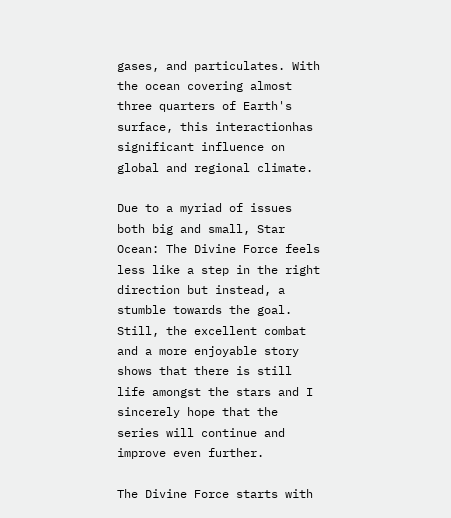gases, and particulates. With the ocean covering almost three quarters of Earth's surface, this interactionhas significant influence on global and regional climate.

Due to a myriad of issues both big and small, Star Ocean: The Divine Force feels less like a step in the right direction but instead, a stumble towards the goal. Still, the excellent combat and a more enjoyable story shows that there is still life amongst the stars and I sincerely hope that the series will continue and improve even further.

The Divine Force starts with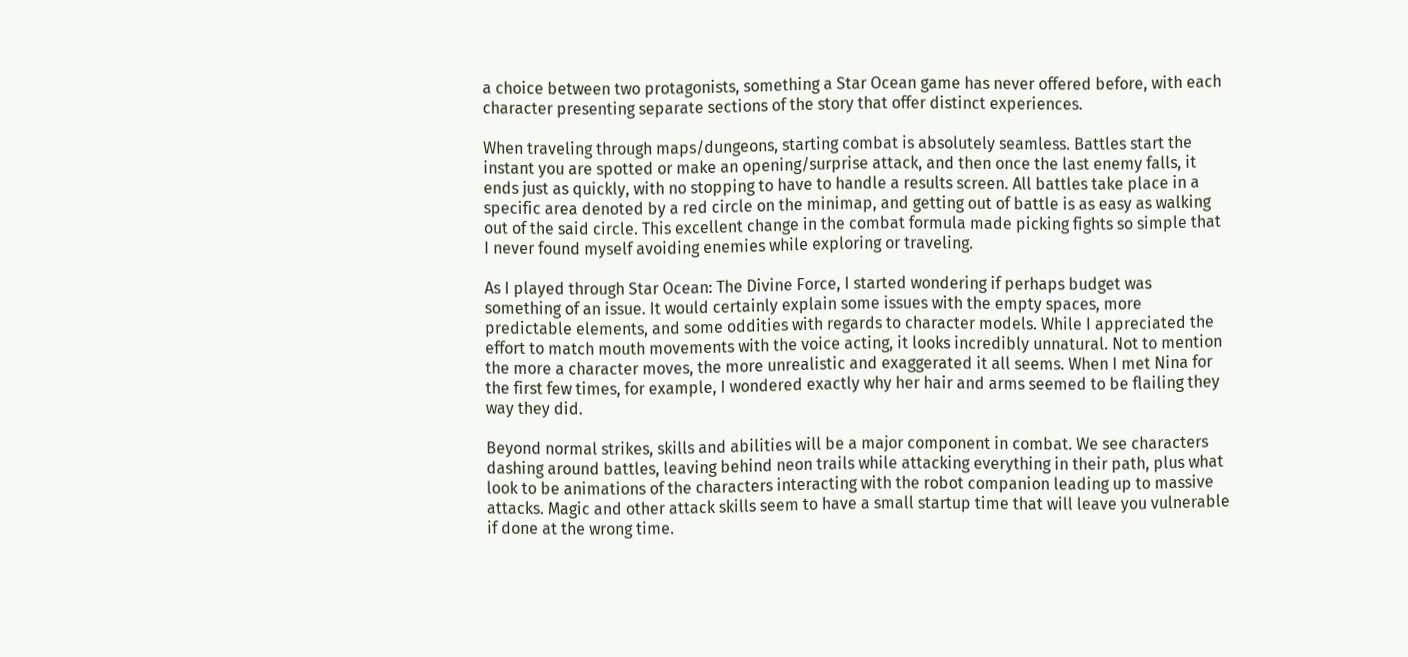a choice between two protagonists, something a Star Ocean game has never offered before, with each character presenting separate sections of the story that offer distinct experiences.

When traveling through maps/dungeons, starting combat is absolutely seamless. Battles start the instant you are spotted or make an opening/surprise attack, and then once the last enemy falls, it ends just as quickly, with no stopping to have to handle a results screen. All battles take place in a specific area denoted by a red circle on the minimap, and getting out of battle is as easy as walking out of the said circle. This excellent change in the combat formula made picking fights so simple that I never found myself avoiding enemies while exploring or traveling.

As I played through Star Ocean: The Divine Force, I started wondering if perhaps budget was something of an issue. It would certainly explain some issues with the empty spaces, more predictable elements, and some oddities with regards to character models. While I appreciated the effort to match mouth movements with the voice acting, it looks incredibly unnatural. Not to mention the more a character moves, the more unrealistic and exaggerated it all seems. When I met Nina for the first few times, for example, I wondered exactly why her hair and arms seemed to be flailing they way they did.

Beyond normal strikes, skills and abilities will be a major component in combat. We see characters dashing around battles, leaving behind neon trails while attacking everything in their path, plus what look to be animations of the characters interacting with the robot companion leading up to massive attacks. Magic and other attack skills seem to have a small startup time that will leave you vulnerable if done at the wrong time.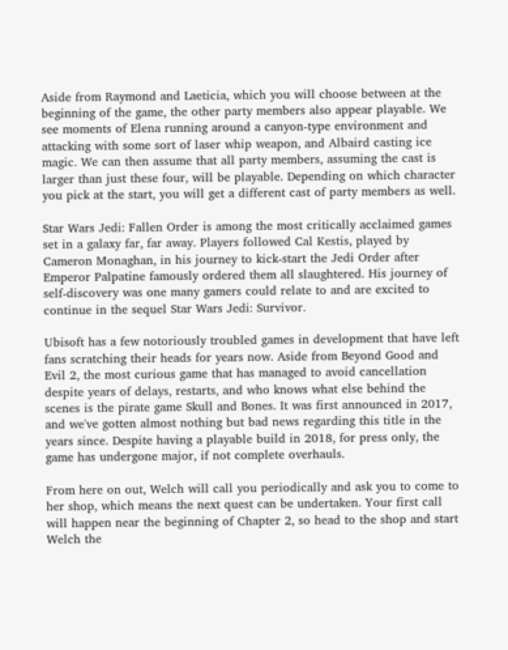Aside from Raymond and Laeticia, which you will choose between at the beginning of the game, the other party members also appear playable. We see moments of Elena running around a canyon-type environment and attacking with some sort of laser whip weapon, and Albaird casting ice magic. We can then assume that all party members, assuming the cast is larger than just these four, will be playable. Depending on which character you pick at the start, you will get a different cast of party members as well.

Star Wars Jedi: Fallen Order is among the most critically acclaimed games set in a galaxy far, far away. Players followed Cal Kestis, played by Cameron Monaghan, in his journey to kick-start the Jedi Order after Emperor Palpatine famously ordered them all slaughtered. His journey of self-discovery was one many gamers could relate to and are excited to continue in the sequel Star Wars Jedi: Survivor.

Ubisoft has a few notoriously troubled games in development that have left fans scratching their heads for years now. Aside from Beyond Good and Evil 2, the most curious game that has managed to avoid cancellation despite years of delays, restarts, and who knows what else behind the scenes is the pirate game Skull and Bones. It was first announced in 2017, and we've gotten almost nothing but bad news regarding this title in the years since. Despite having a playable build in 2018, for press only, the game has undergone major, if not complete overhauls.

From here on out, Welch will call you periodically and ask you to come to her shop, which means the next quest can be undertaken. Your first call will happen near the beginning of Chapter 2, so head to the shop and start Welch the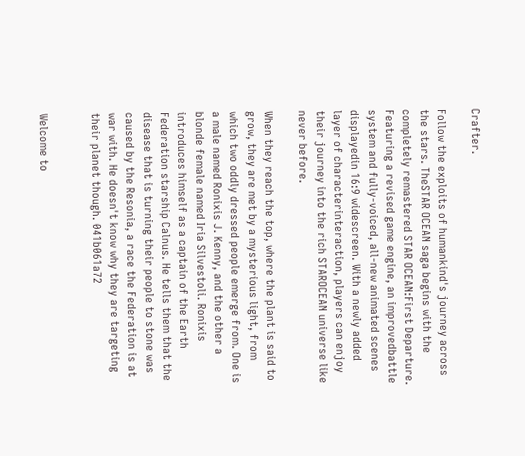Crafter.

Follow the exploits of humankind's journey across the stars. TheSTAR OCEAN saga begins with the completely remastered STAR OCEAN:First Departure. Featuring a revised game engine, an improvedbattle system and fully-voiced, all-new animated scenes displayedin 16:9 widescreen. With a newly added layer of characterinteraction, players can enjoy their journey into the rich STAROCEAN universe like never before.

When they reach the top, where the plant is said to grow, they are met by a mysterious light, from which two oddly dressed people emerge from. One is a male named Ronixis J. Kenny, and the other a blonde female named Iria Silvestoli. Ronixis introduces himself as a captain of the Earth Federation starship Calnus. He tells them that the disease that is turning their people to stone was caused by the Resonia, a race the Federation is at war with. He doesn't know why they are targeting their planet though. 041b061a72


Welcome to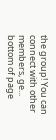the group! You can connect with other members, ge...
bottom of page